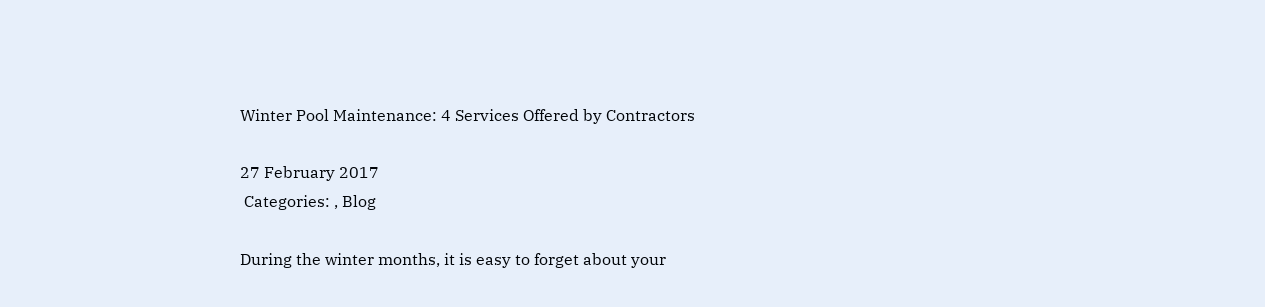Winter Pool Maintenance: 4 Services Offered by Contractors

27 February 2017
 Categories: , Blog

During the winter months, it is easy to forget about your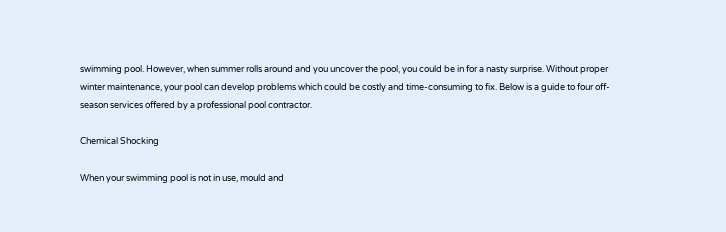swimming pool. However, when summer rolls around and you uncover the pool, you could be in for a nasty surprise. Without proper winter maintenance, your pool can develop problems which could be costly and time-consuming to fix. Below is a guide to four off-season services offered by a professional pool contractor.

Chemical Shocking

When your swimming pool is not in use, mould and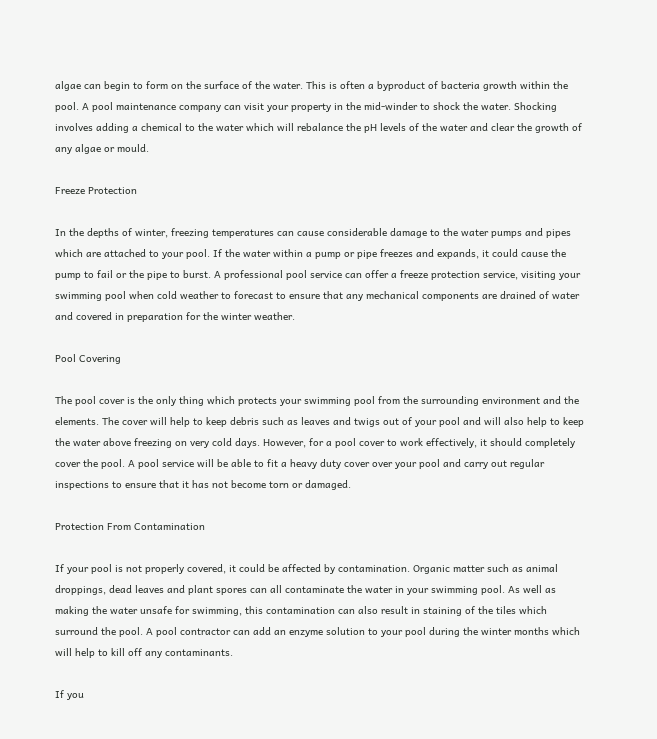algae can begin to form on the surface of the water. This is often a byproduct of bacteria growth within the pool. A pool maintenance company can visit your property in the mid-winder to shock the water. Shocking involves adding a chemical to the water which will rebalance the pH levels of the water and clear the growth of any algae or mould.

Freeze Protection

In the depths of winter, freezing temperatures can cause considerable damage to the water pumps and pipes which are attached to your pool. If the water within a pump or pipe freezes and expands, it could cause the pump to fail or the pipe to burst. A professional pool service can offer a freeze protection service, visiting your swimming pool when cold weather to forecast to ensure that any mechanical components are drained of water and covered in preparation for the winter weather.

Pool Covering

The pool cover is the only thing which protects your swimming pool from the surrounding environment and the elements. The cover will help to keep debris such as leaves and twigs out of your pool and will also help to keep the water above freezing on very cold days. However, for a pool cover to work effectively, it should completely cover the pool. A pool service will be able to fit a heavy duty cover over your pool and carry out regular inspections to ensure that it has not become torn or damaged.

Protection From Contamination

If your pool is not properly covered, it could be affected by contamination. Organic matter such as animal droppings, dead leaves and plant spores can all contaminate the water in your swimming pool. As well as making the water unsafe for swimming, this contamination can also result in staining of the tiles which surround the pool. A pool contractor can add an enzyme solution to your pool during the winter months which will help to kill off any contaminants.

If you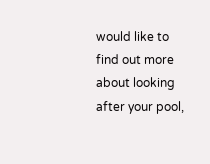would like to find out more about looking after your pool,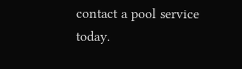contact a pool service today.